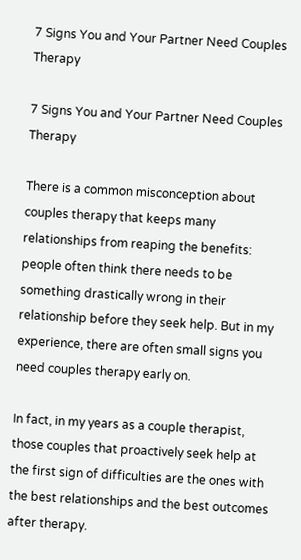7 Signs You and Your Partner Need Couples Therapy

7 Signs You and Your Partner Need Couples Therapy

There is a common misconception about couples therapy that keeps many relationships from reaping the benefits: people often think there needs to be something drastically wrong in their relationship before they seek help. But in my experience, there are often small signs you need couples therapy early on.

In fact, in my years as a couple therapist, those couples that proactively seek help at the first sign of difficulties are the ones with the best relationships and the best outcomes after therapy.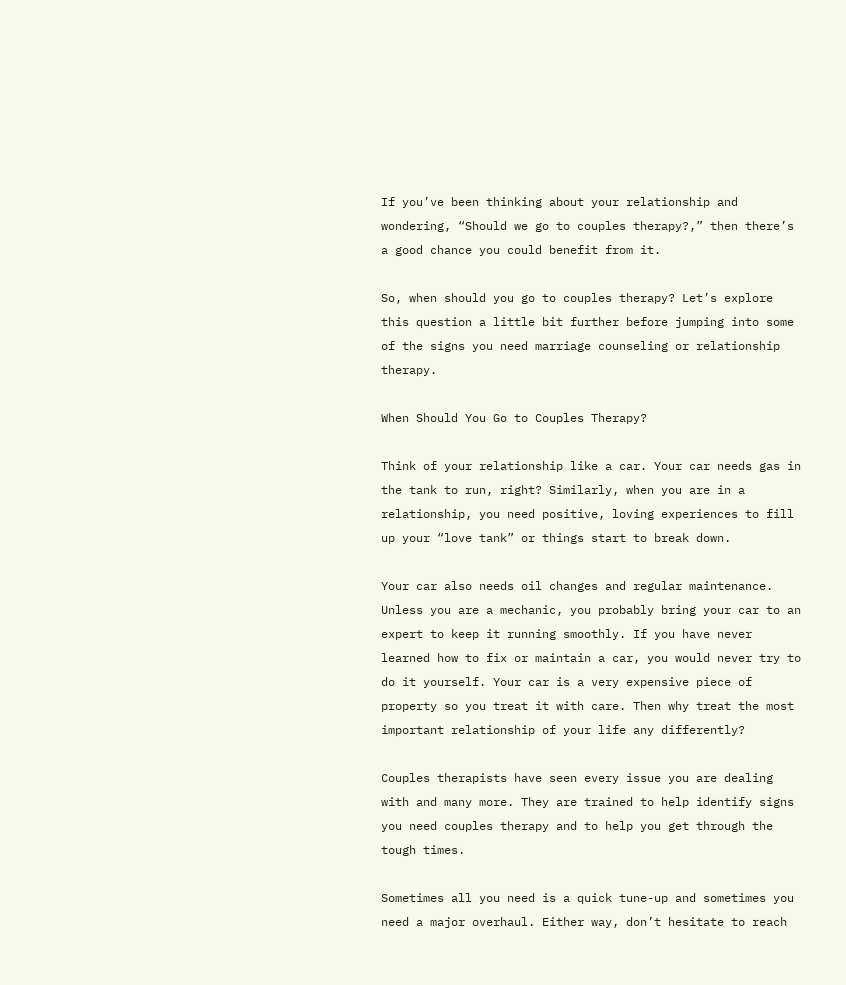If you’ve been thinking about your relationship and wondering, “Should we go to couples therapy?,” then there’s a good chance you could benefit from it.

So, when should you go to couples therapy? Let’s explore this question a little bit further before jumping into some of the signs you need marriage counseling or relationship therapy.

When Should You Go to Couples Therapy?

Think of your relationship like a car. Your car needs gas in the tank to run, right? Similarly, when you are in a relationship, you need positive, loving experiences to fill up your “love tank” or things start to break down.

Your car also needs oil changes and regular maintenance. Unless you are a mechanic, you probably bring your car to an expert to keep it running smoothly. If you have never learned how to fix or maintain a car, you would never try to do it yourself. Your car is a very expensive piece of property so you treat it with care. Then why treat the most important relationship of your life any differently?

Couples therapists have seen every issue you are dealing with and many more. They are trained to help identify signs you need couples therapy and to help you get through the tough times.

Sometimes all you need is a quick tune-up and sometimes you need a major overhaul. Either way, don’t hesitate to reach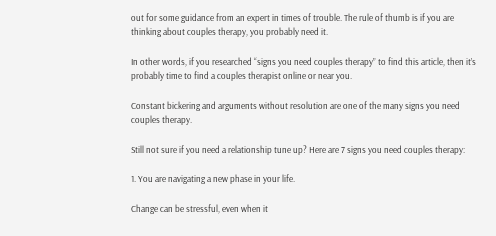out for some guidance from an expert in times of trouble. The rule of thumb is if you are thinking about couples therapy, you probably need it.

In other words, if you researched “signs you need couples therapy” to find this article, then it’s probably time to find a couples therapist online or near you.

Constant bickering and arguments without resolution are one of the many signs you need couples therapy.

Still not sure if you need a relationship tune up? Here are 7 signs you need couples therapy:

1. You are navigating a new phase in your life.

Change can be stressful, even when it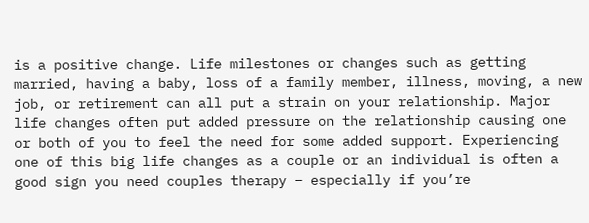is a positive change. Life milestones or changes such as getting married, having a baby, loss of a family member, illness, moving, a new job, or retirement can all put a strain on your relationship. Major life changes often put added pressure on the relationship causing one or both of you to feel the need for some added support. Experiencing one of this big life changes as a couple or an individual is often a good sign you need couples therapy – especially if you’re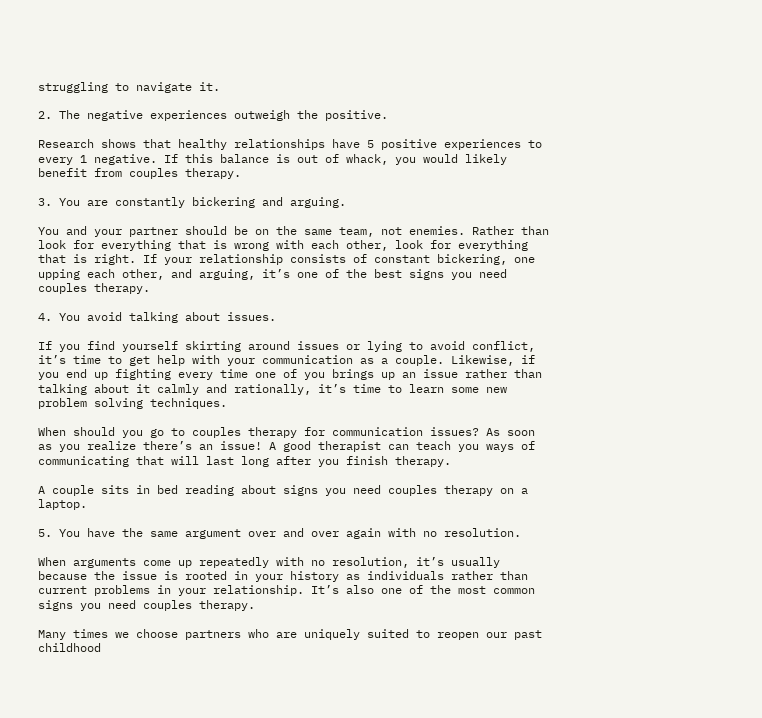struggling to navigate it.

2. The negative experiences outweigh the positive.

Research shows that healthy relationships have 5 positive experiences to every 1 negative. If this balance is out of whack, you would likely benefit from couples therapy.

3. You are constantly bickering and arguing.

You and your partner should be on the same team, not enemies. Rather than look for everything that is wrong with each other, look for everything that is right. If your relationship consists of constant bickering, one upping each other, and arguing, it’s one of the best signs you need couples therapy.

4. You avoid talking about issues.

If you find yourself skirting around issues or lying to avoid conflict, it’s time to get help with your communication as a couple. Likewise, if you end up fighting every time one of you brings up an issue rather than talking about it calmly and rationally, it’s time to learn some new problem solving techniques.

When should you go to couples therapy for communication issues? As soon as you realize there’s an issue! A good therapist can teach you ways of communicating that will last long after you finish therapy.

A couple sits in bed reading about signs you need couples therapy on a laptop.

5. You have the same argument over and over again with no resolution.

When arguments come up repeatedly with no resolution, it’s usually because the issue is rooted in your history as individuals rather than current problems in your relationship. It’s also one of the most common signs you need couples therapy.

Many times we choose partners who are uniquely suited to reopen our past childhood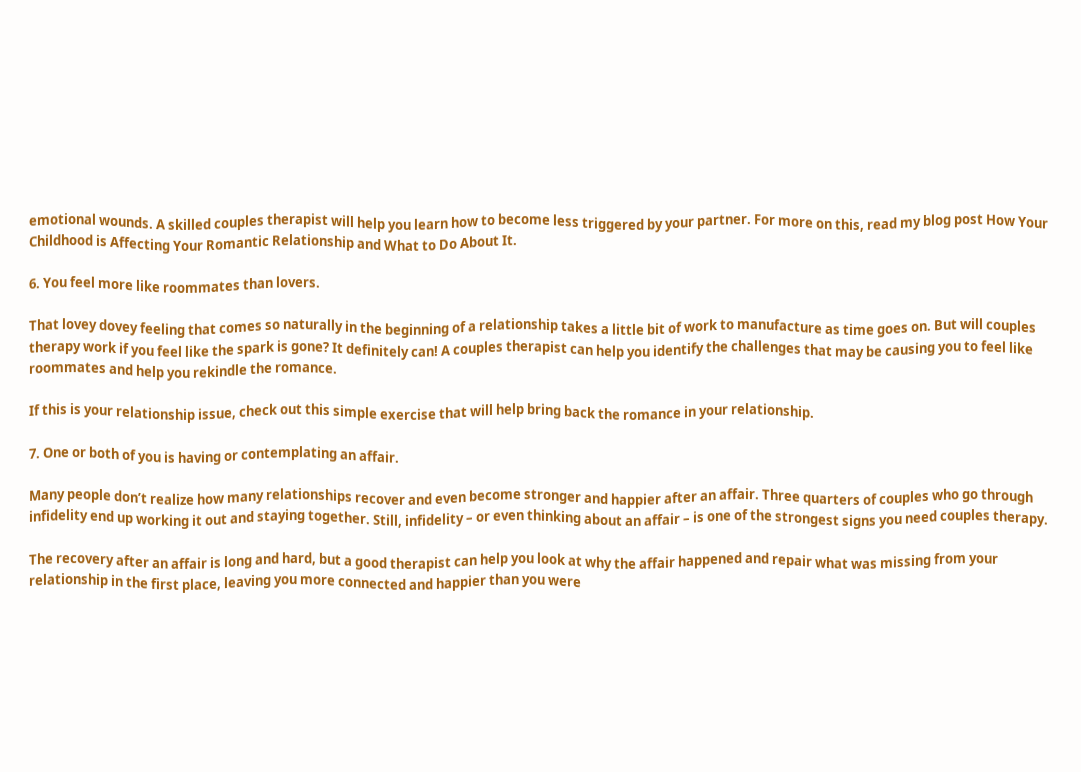emotional wounds. A skilled couples therapist will help you learn how to become less triggered by your partner. For more on this, read my blog post How Your Childhood is Affecting Your Romantic Relationship and What to Do About It.

6. You feel more like roommates than lovers.

That lovey dovey feeling that comes so naturally in the beginning of a relationship takes a little bit of work to manufacture as time goes on. But will couples therapy work if you feel like the spark is gone? It definitely can! A couples therapist can help you identify the challenges that may be causing you to feel like roommates and help you rekindle the romance.

If this is your relationship issue, check out this simple exercise that will help bring back the romance in your relationship.

7. One or both of you is having or contemplating an affair.

Many people don’t realize how many relationships recover and even become stronger and happier after an affair. Three quarters of couples who go through infidelity end up working it out and staying together. Still, infidelity – or even thinking about an affair – is one of the strongest signs you need couples therapy.

The recovery after an affair is long and hard, but a good therapist can help you look at why the affair happened and repair what was missing from your relationship in the first place, leaving you more connected and happier than you were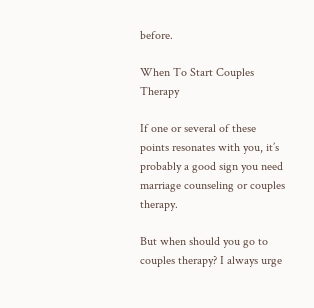before.

When To Start Couples Therapy

If one or several of these points resonates with you, it’s probably a good sign you need marriage counseling or couples therapy.

But when should you go to couples therapy? I always urge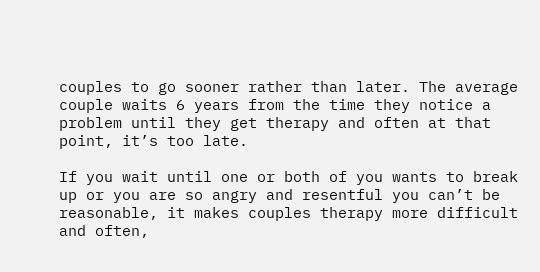couples to go sooner rather than later. The average couple waits 6 years from the time they notice a problem until they get therapy and often at that point, it’s too late.

If you wait until one or both of you wants to break up or you are so angry and resentful you can’t be reasonable, it makes couples therapy more difficult and often,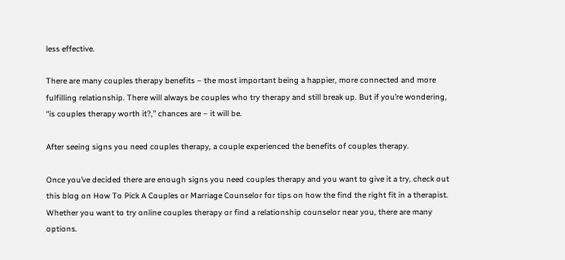less effective.

There are many couples therapy benefits – the most important being a happier, more connected and more fulfilling relationship. There will always be couples who try therapy and still break up. But if you’re wondering, “is couples therapy worth it?,” chances are – it will be.

After seeing signs you need couples therapy, a couple experienced the benefits of couples therapy.

Once you’ve decided there are enough signs you need couples therapy and you want to give it a try, check out this blog on How To Pick A Couples or Marriage Counselor for tips on how the find the right fit in a therapist.  Whether you want to try online couples therapy or find a relationship counselor near you, there are many options.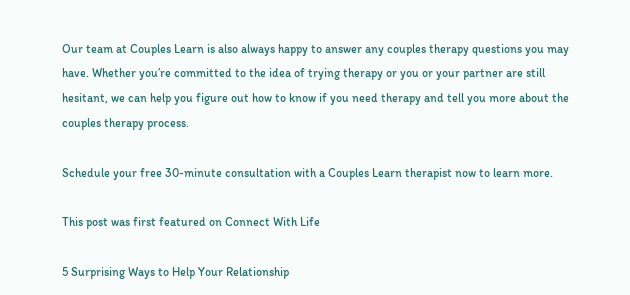Our team at Couples Learn is also always happy to answer any couples therapy questions you may have. Whether you’re committed to the idea of trying therapy or you or your partner are still hesitant, we can help you figure out how to know if you need therapy and tell you more about the couples therapy process.

Schedule your free 30-minute consultation with a Couples Learn therapist now to learn more.

This post was first featured on Connect With Life

5 Surprising Ways to Help Your Relationship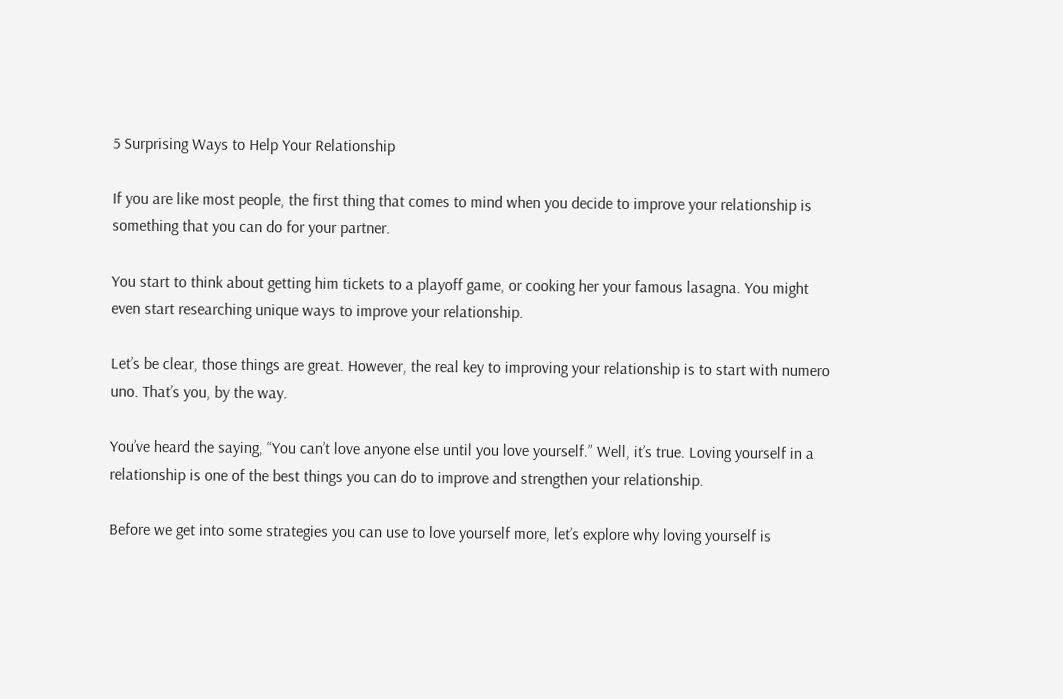5 Surprising Ways to Help Your Relationship

If you are like most people, the first thing that comes to mind when you decide to improve your relationship is something that you can do for your partner.

You start to think about getting him tickets to a playoff game, or cooking her your famous lasagna. You might even start researching unique ways to improve your relationship.

Let’s be clear, those things are great. However, the real key to improving your relationship is to start with numero uno. That’s you, by the way.

You’ve heard the saying, “You can’t love anyone else until you love yourself.” Well, it’s true. Loving yourself in a relationship is one of the best things you can do to improve and strengthen your relationship.

Before we get into some strategies you can use to love yourself more, let’s explore why loving yourself is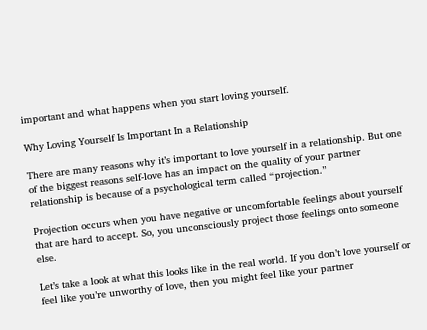important and what happens when you start loving yourself.

Why Loving Yourself Is Important In a Relationship

There are many reasons why it’s important to love yourself in a relationship. But one of the biggest reasons self-love has an impact on the quality of your partner relationship is because of a psychological term called “projection.”

Projection occurs when you have negative or uncomfortable feelings about yourself that are hard to accept. So, you unconsciously project those feelings onto someone else.

Let’s take a look at what this looks like in the real world. If you don’t love yourself or feel like you’re unworthy of love, then you might feel like your partner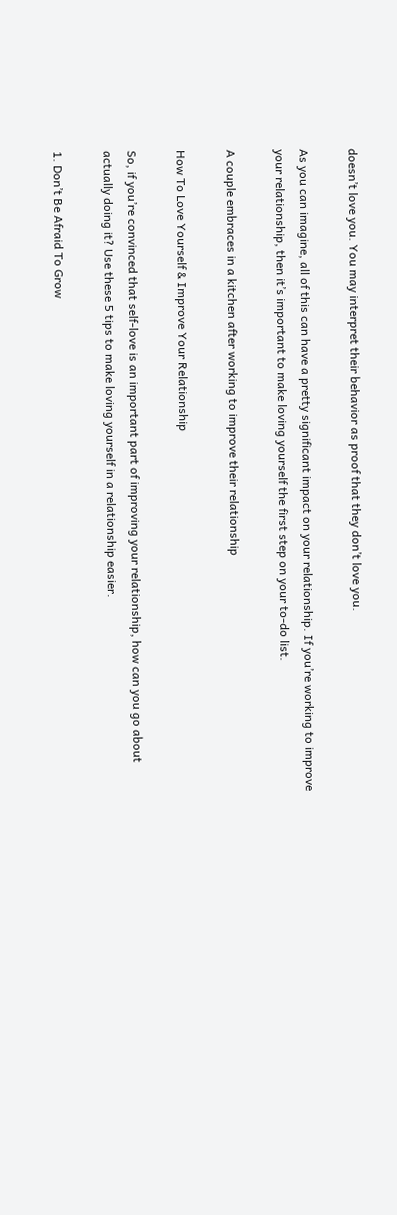doesn’t love you. You may interpret their behavior as proof that they don’t love you.

As you can imagine, all of this can have a pretty significant impact on your relationship. If you’re working to improve your relationship, then it’s important to make loving yourself the first step on your to-do list.

A couple embraces in a kitchen after working to improve their relationship

How To Love Yourself & Improve Your Relationship

So, if you’re convinced that self-love is an important part of improving your relationship, how can you go about actually doing it? Use these 5 tips to make loving yourself in a relationship easier.

1. Don’t Be Afraid To Grow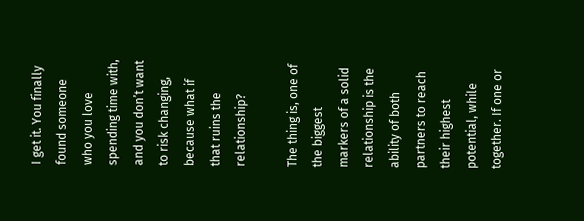I get it. You finally found someone who you love spending time with, and you don’t want to risk changing, because what if that ruins the relationship?

The thing is, one of the biggest markers of a solid relationship is the ability of both partners to reach their highest potential, while together. If one or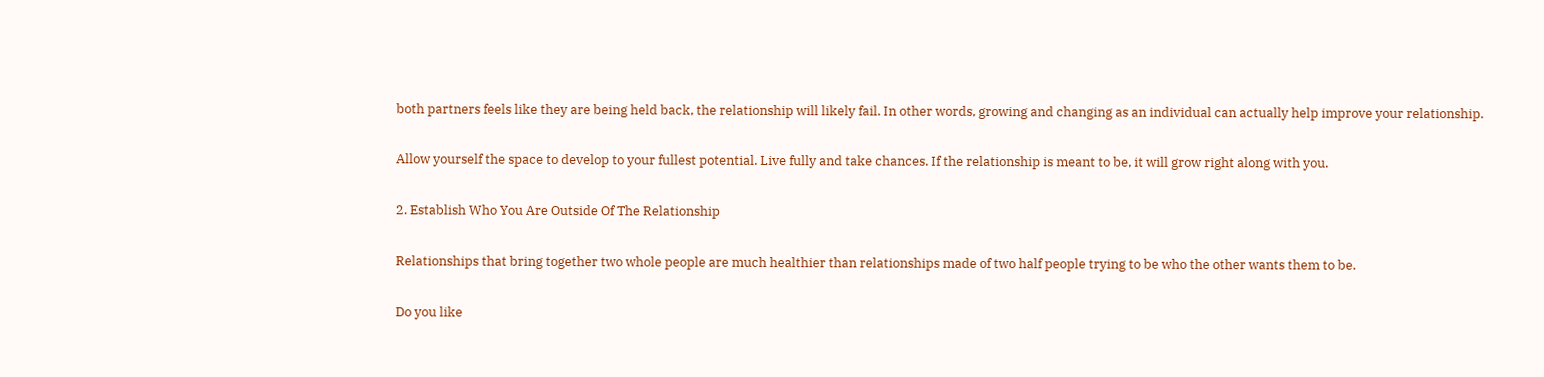both partners feels like they are being held back, the relationship will likely fail. In other words, growing and changing as an individual can actually help improve your relationship.

Allow yourself the space to develop to your fullest potential. Live fully and take chances. If the relationship is meant to be, it will grow right along with you.

2. Establish Who You Are Outside Of The Relationship

Relationships that bring together two whole people are much healthier than relationships made of two half people trying to be who the other wants them to be.

Do you like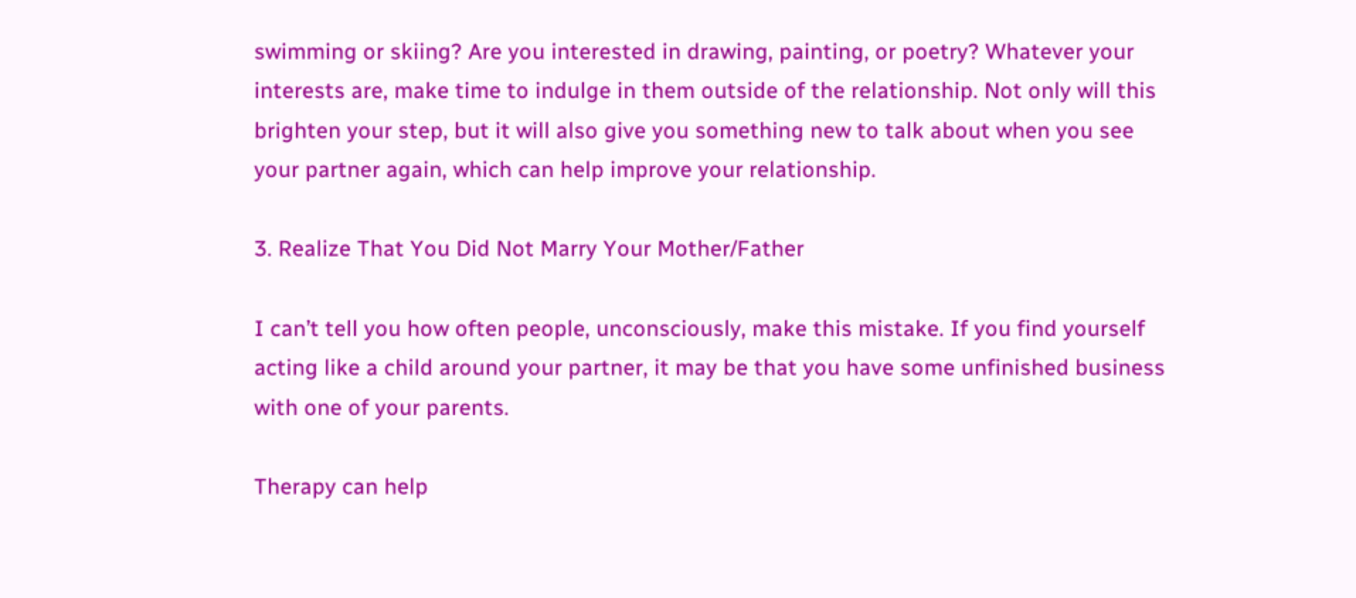swimming or skiing? Are you interested in drawing, painting, or poetry? Whatever your interests are, make time to indulge in them outside of the relationship. Not only will this brighten your step, but it will also give you something new to talk about when you see your partner again, which can help improve your relationship.

3. Realize That You Did Not Marry Your Mother/Father

I can’t tell you how often people, unconsciously, make this mistake. If you find yourself acting like a child around your partner, it may be that you have some unfinished business with one of your parents.

Therapy can help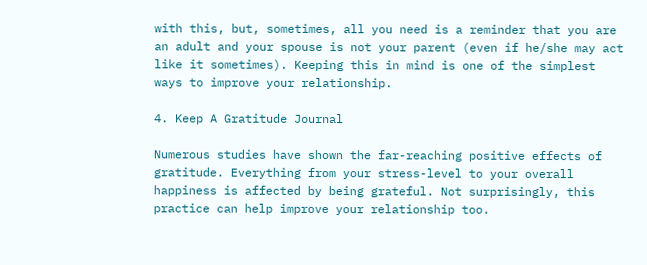with this, but, sometimes, all you need is a reminder that you are an adult and your spouse is not your parent (even if he/she may act like it sometimes). Keeping this in mind is one of the simplest ways to improve your relationship.

4. Keep A Gratitude Journal

Numerous studies have shown the far-reaching positive effects of gratitude. Everything from your stress-level to your overall happiness is affected by being grateful. Not surprisingly, this practice can help improve your relationship too.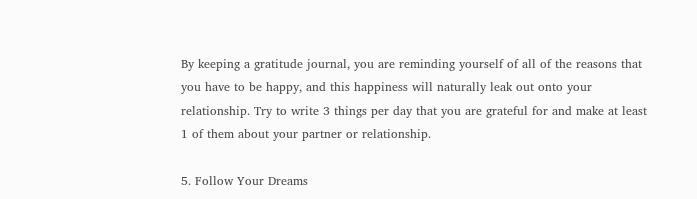By keeping a gratitude journal, you are reminding yourself of all of the reasons that you have to be happy, and this happiness will naturally leak out onto your relationship. Try to write 3 things per day that you are grateful for and make at least 1 of them about your partner or relationship.

5. Follow Your Dreams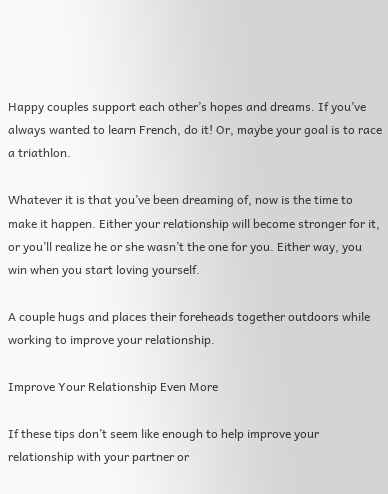Happy couples support each other’s hopes and dreams. If you’ve always wanted to learn French, do it! Or, maybe your goal is to race a triathlon.

Whatever it is that you’ve been dreaming of, now is the time to make it happen. Either your relationship will become stronger for it, or you’ll realize he or she wasn’t the one for you. Either way, you win when you start loving yourself.

A couple hugs and places their foreheads together outdoors while working to improve your relationship.

Improve Your Relationship Even More

If these tips don’t seem like enough to help improve your relationship with your partner or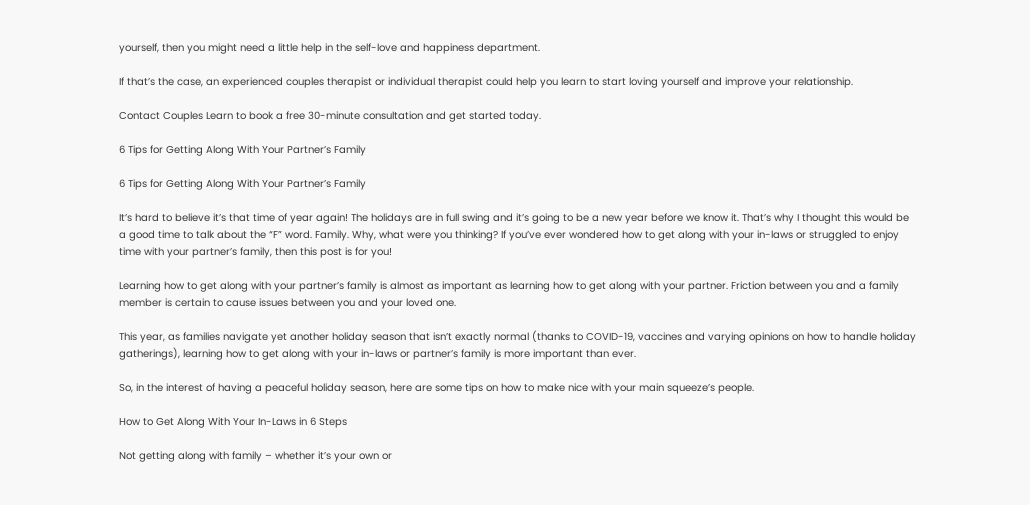yourself, then you might need a little help in the self-love and happiness department.

If that’s the case, an experienced couples therapist or individual therapist could help you learn to start loving yourself and improve your relationship.

Contact Couples Learn to book a free 30-minute consultation and get started today.

6 Tips for Getting Along With Your Partner’s Family

6 Tips for Getting Along With Your Partner’s Family

It’s hard to believe it’s that time of year again! The holidays are in full swing and it’s going to be a new year before we know it. That’s why I thought this would be a good time to talk about the “F” word. Family. Why, what were you thinking? If you’ve ever wondered how to get along with your in-laws or struggled to enjoy time with your partner’s family, then this post is for you!

Learning how to get along with your partner’s family is almost as important as learning how to get along with your partner. Friction between you and a family member is certain to cause issues between you and your loved one.

This year, as families navigate yet another holiday season that isn’t exactly normal (thanks to COVID-19, vaccines and varying opinions on how to handle holiday gatherings), learning how to get along with your in-laws or partner’s family is more important than ever.

So, in the interest of having a peaceful holiday season, here are some tips on how to make nice with your main squeeze’s people.

How to Get Along With Your In-Laws in 6 Steps

Not getting along with family – whether it’s your own or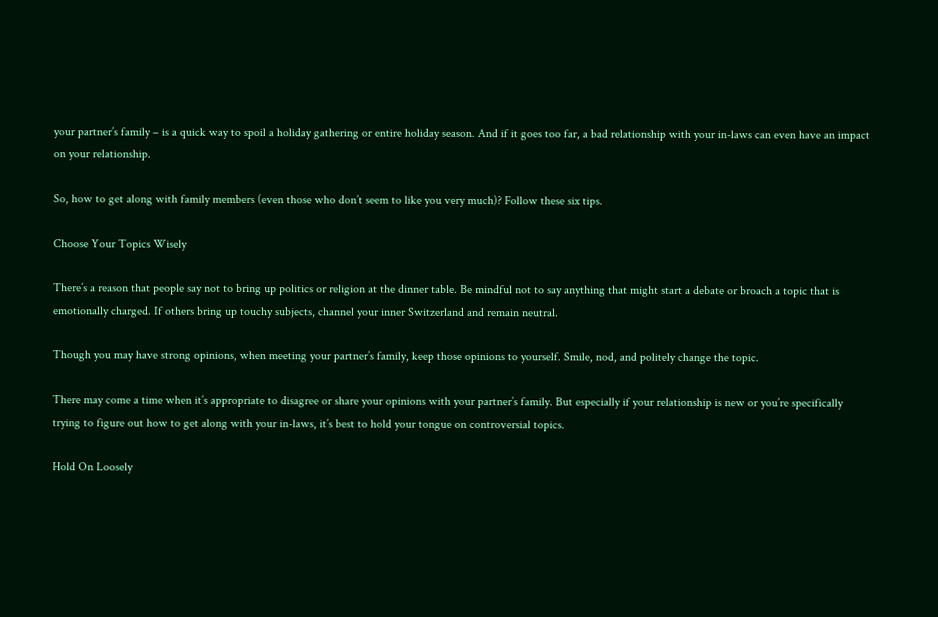your partner’s family – is a quick way to spoil a holiday gathering or entire holiday season. And if it goes too far, a bad relationship with your in-laws can even have an impact on your relationship.

So, how to get along with family members (even those who don’t seem to like you very much)? Follow these six tips.

Choose Your Topics Wisely

There’s a reason that people say not to bring up politics or religion at the dinner table. Be mindful not to say anything that might start a debate or broach a topic that is emotionally charged. If others bring up touchy subjects, channel your inner Switzerland and remain neutral.

Though you may have strong opinions, when meeting your partner’s family, keep those opinions to yourself. Smile, nod, and politely change the topic.

There may come a time when it’s appropriate to disagree or share your opinions with your partner’s family. But especially if your relationship is new or you’re specifically trying to figure out how to get along with your in-laws, it’s best to hold your tongue on controversial topics.

Hold On Loosely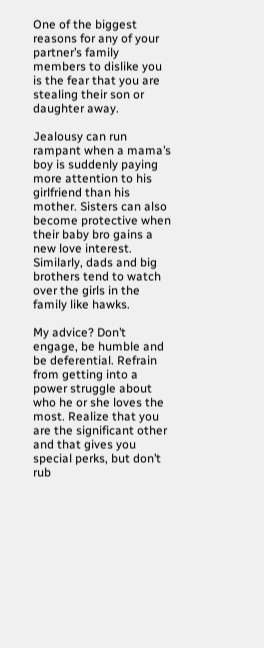One of the biggest reasons for any of your partner’s family members to dislike you is the fear that you are stealing their son or daughter away.

Jealousy can run rampant when a mama’s boy is suddenly paying more attention to his girlfriend than his mother. Sisters can also become protective when their baby bro gains a new love interest. Similarly, dads and big brothers tend to watch over the girls in the family like hawks.

My advice? Don’t engage, be humble and be deferential. Refrain from getting into a power struggle about who he or she loves the most. Realize that you are the significant other and that gives you special perks, but don’t rub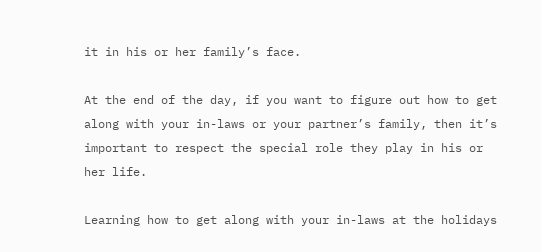it in his or her family’s face.

At the end of the day, if you want to figure out how to get along with your in-laws or your partner’s family, then it’s important to respect the special role they play in his or her life.

Learning how to get along with your in-laws at the holidays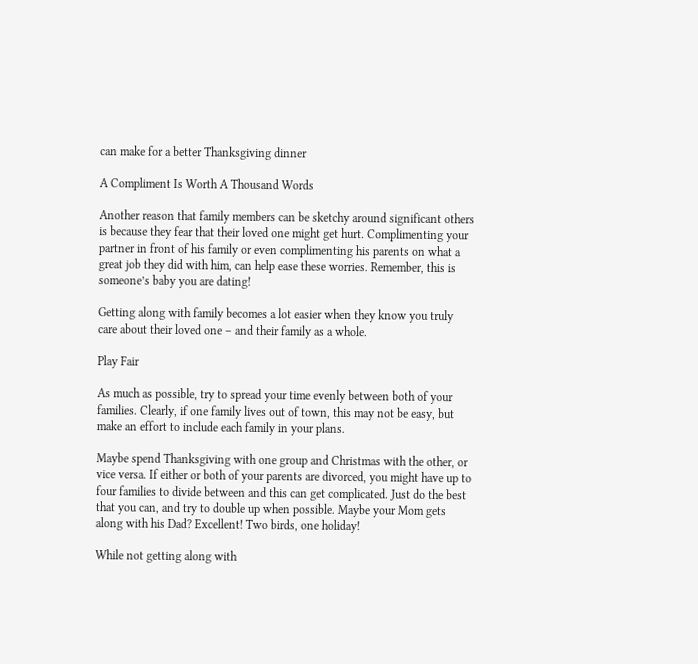can make for a better Thanksgiving dinner

A Compliment Is Worth A Thousand Words

Another reason that family members can be sketchy around significant others is because they fear that their loved one might get hurt. Complimenting your partner in front of his family or even complimenting his parents on what a great job they did with him, can help ease these worries. Remember, this is someone’s baby you are dating!

Getting along with family becomes a lot easier when they know you truly care about their loved one – and their family as a whole.

Play Fair

As much as possible, try to spread your time evenly between both of your families. Clearly, if one family lives out of town, this may not be easy, but make an effort to include each family in your plans.

Maybe spend Thanksgiving with one group and Christmas with the other, or vice versa. If either or both of your parents are divorced, you might have up to four families to divide between and this can get complicated. Just do the best that you can, and try to double up when possible. Maybe your Mom gets along with his Dad? Excellent! Two birds, one holiday!

While not getting along with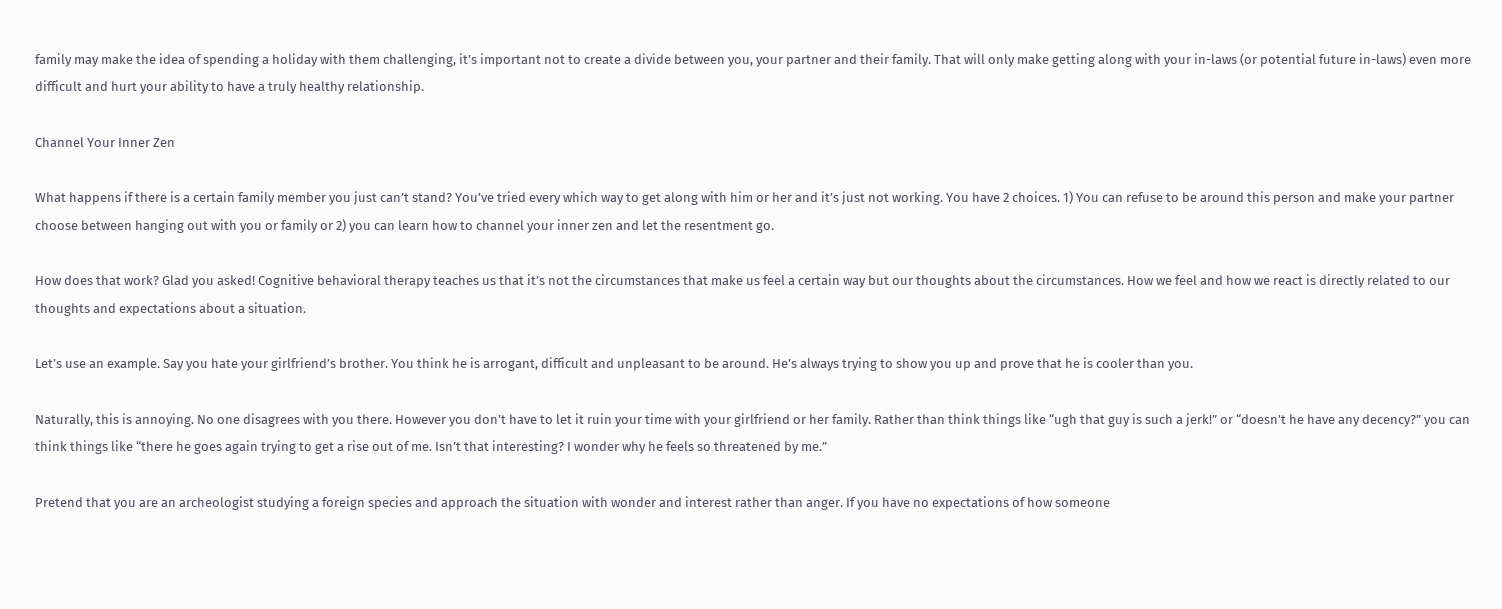family may make the idea of spending a holiday with them challenging, it’s important not to create a divide between you, your partner and their family. That will only make getting along with your in-laws (or potential future in-laws) even more difficult and hurt your ability to have a truly healthy relationship.

Channel Your Inner Zen

What happens if there is a certain family member you just can’t stand? You’ve tried every which way to get along with him or her and it’s just not working. You have 2 choices. 1) You can refuse to be around this person and make your partner choose between hanging out with you or family or 2) you can learn how to channel your inner zen and let the resentment go.

How does that work? Glad you asked! Cognitive behavioral therapy teaches us that it’s not the circumstances that make us feel a certain way but our thoughts about the circumstances. How we feel and how we react is directly related to our thoughts and expectations about a situation.

Let’s use an example. Say you hate your girlfriend’s brother. You think he is arrogant, difficult and unpleasant to be around. He’s always trying to show you up and prove that he is cooler than you.

Naturally, this is annoying. No one disagrees with you there. However you don’t have to let it ruin your time with your girlfriend or her family. Rather than think things like “ugh that guy is such a jerk!” or “doesn’t he have any decency?” you can think things like “there he goes again trying to get a rise out of me. Isn’t that interesting? I wonder why he feels so threatened by me.”

Pretend that you are an archeologist studying a foreign species and approach the situation with wonder and interest rather than anger. If you have no expectations of how someone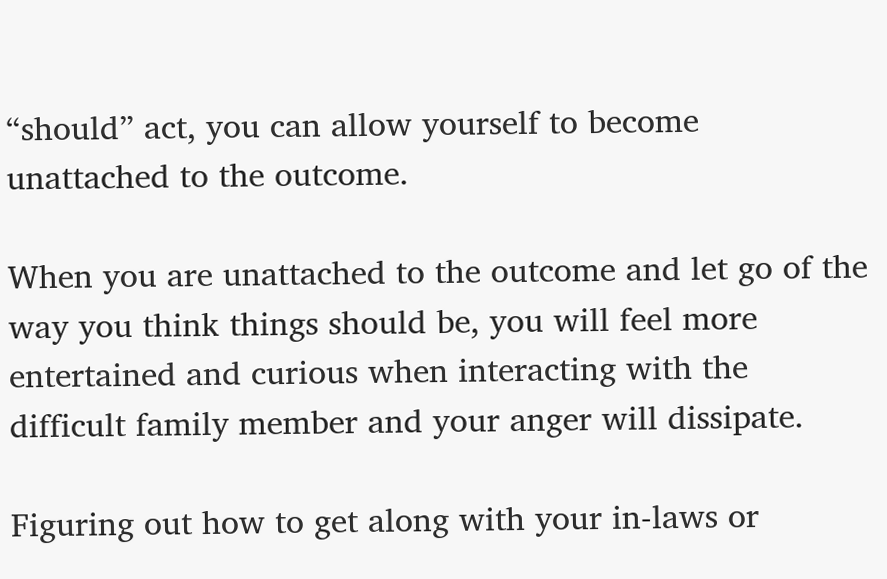“should” act, you can allow yourself to become unattached to the outcome.

When you are unattached to the outcome and let go of the way you think things should be, you will feel more entertained and curious when interacting with the difficult family member and your anger will dissipate.

Figuring out how to get along with your in-laws or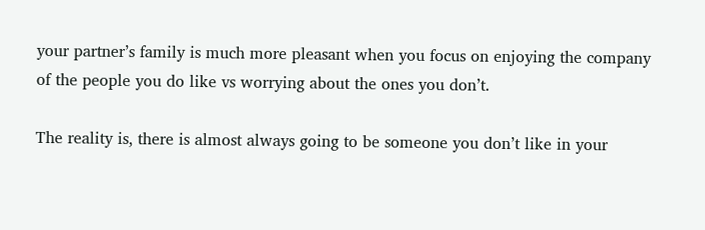your partner’s family is much more pleasant when you focus on enjoying the company of the people you do like vs worrying about the ones you don’t.

The reality is, there is almost always going to be someone you don’t like in your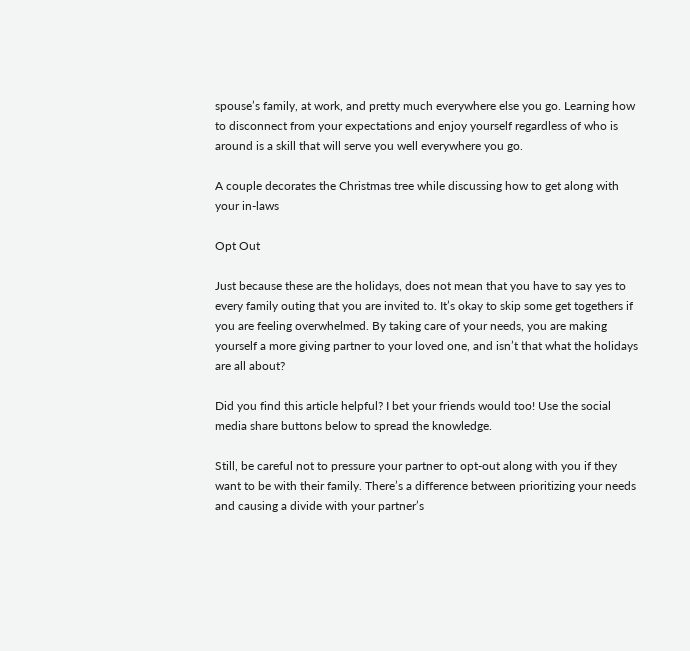spouse’s family, at work, and pretty much everywhere else you go. Learning how to disconnect from your expectations and enjoy yourself regardless of who is around is a skill that will serve you well everywhere you go.

A couple decorates the Christmas tree while discussing how to get along with your in-laws

Opt Out

Just because these are the holidays, does not mean that you have to say yes to every family outing that you are invited to. It’s okay to skip some get togethers if you are feeling overwhelmed. By taking care of your needs, you are making yourself a more giving partner to your loved one, and isn’t that what the holidays are all about?

Did you find this article helpful? I bet your friends would too! Use the social media share buttons below to spread the knowledge.

Still, be careful not to pressure your partner to opt-out along with you if they want to be with their family. There’s a difference between prioritizing your needs and causing a divide with your partner’s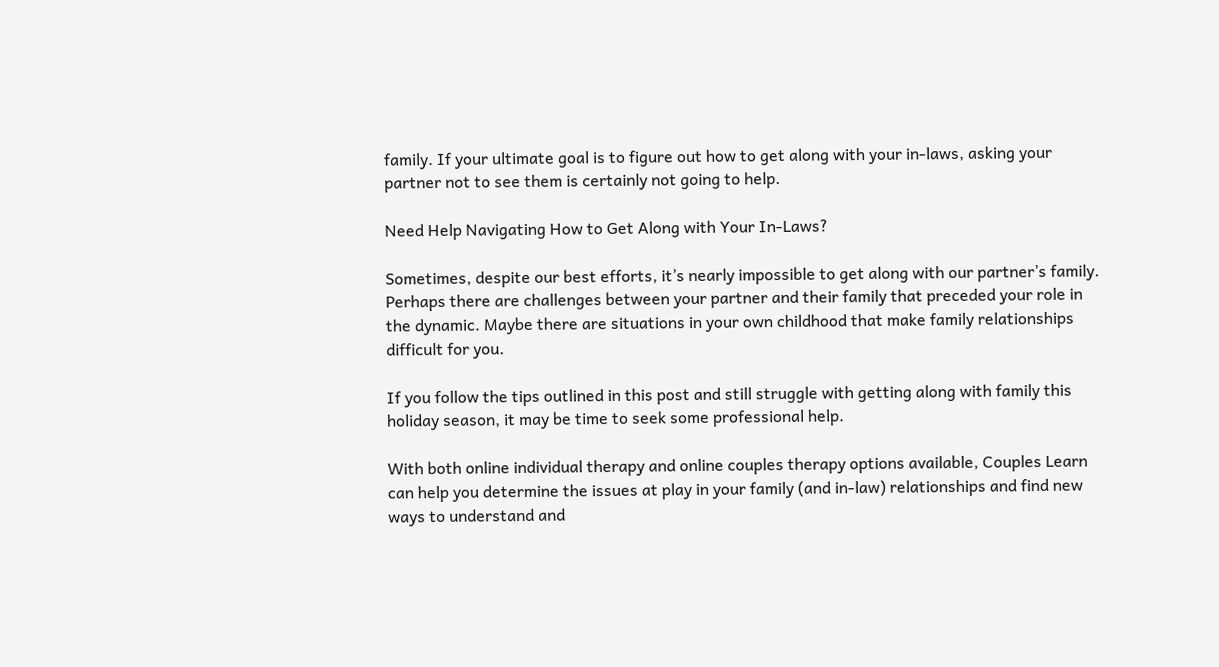family. If your ultimate goal is to figure out how to get along with your in-laws, asking your partner not to see them is certainly not going to help.

Need Help Navigating How to Get Along with Your In-Laws?

Sometimes, despite our best efforts, it’s nearly impossible to get along with our partner’s family. Perhaps there are challenges between your partner and their family that preceded your role in the dynamic. Maybe there are situations in your own childhood that make family relationships difficult for you.

If you follow the tips outlined in this post and still struggle with getting along with family this holiday season, it may be time to seek some professional help.

With both online individual therapy and online couples therapy options available, Couples Learn can help you determine the issues at play in your family (and in-law) relationships and find new ways to understand and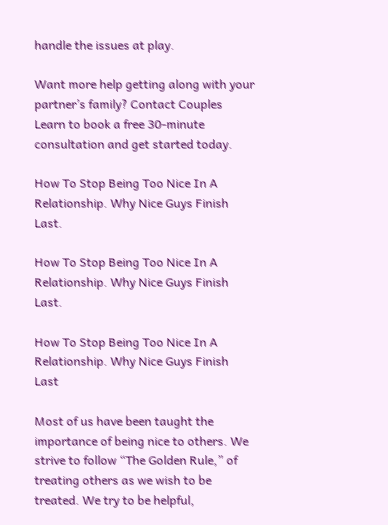handle the issues at play.

Want more help getting along with your partner’s family? Contact Couples Learn to book a free 30-minute consultation and get started today.

How To Stop Being Too Nice In A Relationship. Why Nice Guys Finish Last.

How To Stop Being Too Nice In A Relationship. Why Nice Guys Finish Last.

How To Stop Being Too Nice In A Relationship. Why Nice Guys Finish Last

Most of us have been taught the importance of being nice to others. We strive to follow “The Golden Rule,” of treating others as we wish to be treated. We try to be helpful,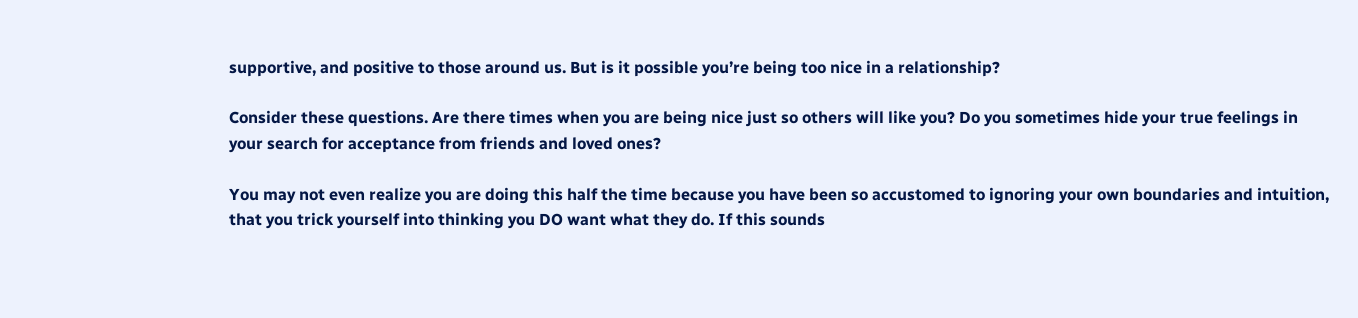supportive, and positive to those around us. But is it possible you’re being too nice in a relationship?

Consider these questions. Are there times when you are being nice just so others will like you? Do you sometimes hide your true feelings in your search for acceptance from friends and loved ones?

You may not even realize you are doing this half the time because you have been so accustomed to ignoring your own boundaries and intuition, that you trick yourself into thinking you DO want what they do. If this sounds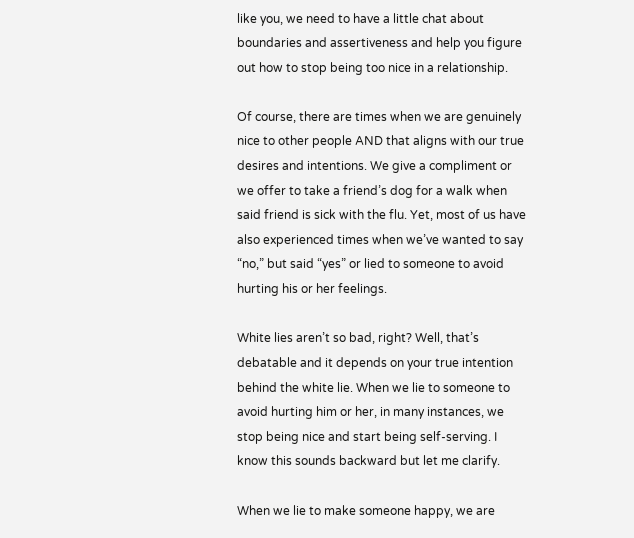like you, we need to have a little chat about boundaries and assertiveness and help you figure out how to stop being too nice in a relationship.

Of course, there are times when we are genuinely nice to other people AND that aligns with our true desires and intentions. We give a compliment or we offer to take a friend’s dog for a walk when said friend is sick with the flu. Yet, most of us have also experienced times when we’ve wanted to say “no,” but said “yes” or lied to someone to avoid hurting his or her feelings.

White lies aren’t so bad, right? Well, that’s debatable and it depends on your true intention behind the white lie. When we lie to someone to avoid hurting him or her, in many instances, we stop being nice and start being self-serving. I know this sounds backward but let me clarify.

When we lie to make someone happy, we are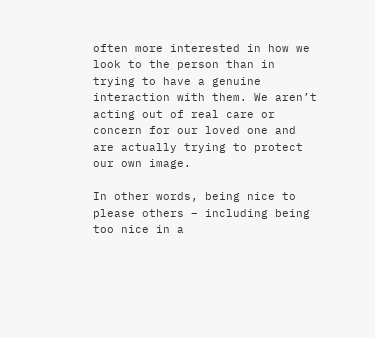often more interested in how we look to the person than in trying to have a genuine interaction with them. We aren’t acting out of real care or concern for our loved one and are actually trying to protect our own image.

In other words, being nice to please others – including being too nice in a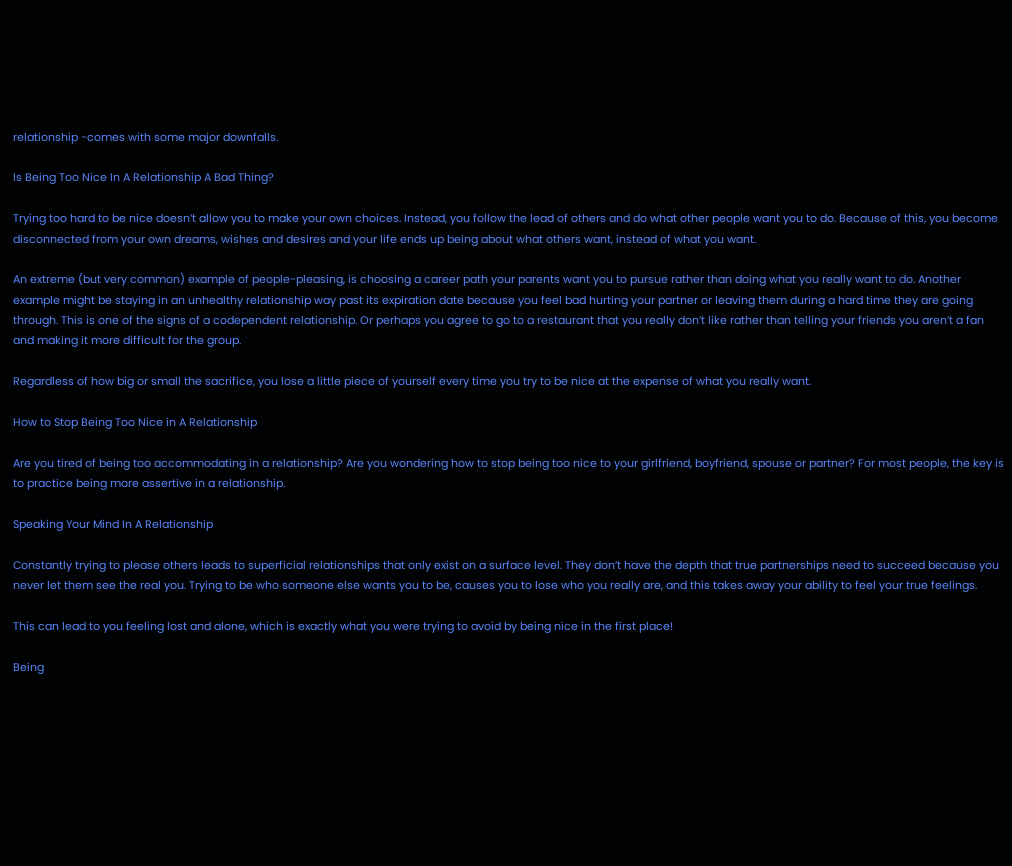relationship -comes with some major downfalls.

Is Being Too Nice In A Relationship A Bad Thing?

Trying too hard to be nice doesn’t allow you to make your own choices. Instead, you follow the lead of others and do what other people want you to do. Because of this, you become disconnected from your own dreams, wishes and desires and your life ends up being about what others want, instead of what you want.

An extreme (but very common) example of people-pleasing, is choosing a career path your parents want you to pursue rather than doing what you really want to do. Another example might be staying in an unhealthy relationship way past its expiration date because you feel bad hurting your partner or leaving them during a hard time they are going through. This is one of the signs of a codependent relationship. Or perhaps you agree to go to a restaurant that you really don’t like rather than telling your friends you aren’t a fan and making it more difficult for the group.

Regardless of how big or small the sacrifice, you lose a little piece of yourself every time you try to be nice at the expense of what you really want.

How to Stop Being Too Nice in A Relationship

Are you tired of being too accommodating in a relationship? Are you wondering how to stop being too nice to your girlfriend, boyfriend, spouse or partner? For most people, the key is to practice being more assertive in a relationship.

Speaking Your Mind In A Relationship

Constantly trying to please others leads to superficial relationships that only exist on a surface level. They don’t have the depth that true partnerships need to succeed because you never let them see the real you. Trying to be who someone else wants you to be, causes you to lose who you really are, and this takes away your ability to feel your true feelings.

This can lead to you feeling lost and alone, which is exactly what you were trying to avoid by being nice in the first place!

Being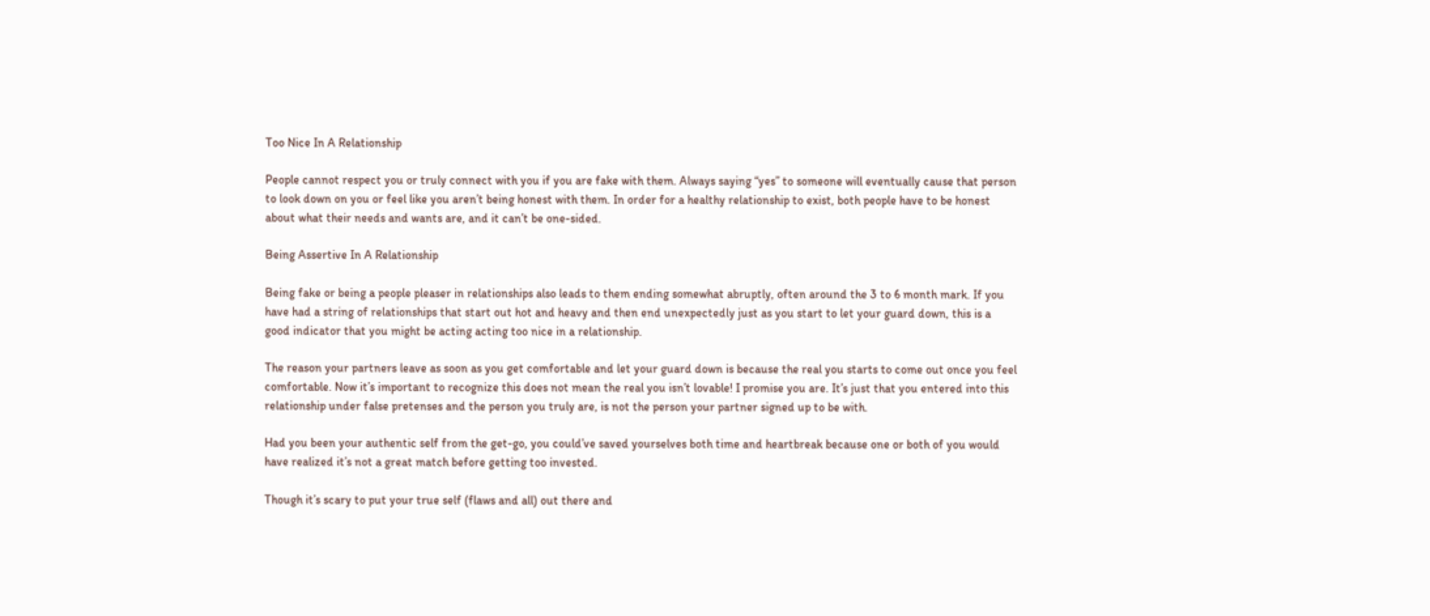Too Nice In A Relationship

People cannot respect you or truly connect with you if you are fake with them. Always saying “yes” to someone will eventually cause that person to look down on you or feel like you aren’t being honest with them. In order for a healthy relationship to exist, both people have to be honest about what their needs and wants are, and it can’t be one-sided.

Being Assertive In A Relationship

Being fake or being a people pleaser in relationships also leads to them ending somewhat abruptly, often around the 3 to 6 month mark. If you have had a string of relationships that start out hot and heavy and then end unexpectedly just as you start to let your guard down, this is a good indicator that you might be acting acting too nice in a relationship.

The reason your partners leave as soon as you get comfortable and let your guard down is because the real you starts to come out once you feel comfortable. Now it’s important to recognize this does not mean the real you isn’t lovable! I promise you are. It’s just that you entered into this relationship under false pretenses and the person you truly are, is not the person your partner signed up to be with.

Had you been your authentic self from the get-go, you could’ve saved yourselves both time and heartbreak because one or both of you would have realized it’s not a great match before getting too invested.

Though it’s scary to put your true self (flaws and all) out there and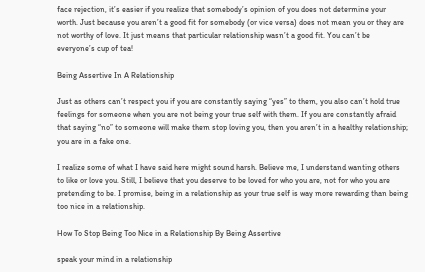face rejection, it’s easier if you realize that somebody’s opinion of you does not determine your worth. Just because you aren’t a good fit for somebody (or vice versa) does not mean you or they are not worthy of love. It just means that particular relationship wasn’t a good fit. You can’t be everyone’s cup of tea!

Being Assertive In A Relationship

Just as others can’t respect you if you are constantly saying “yes” to them, you also can’t hold true feelings for someone when you are not being your true self with them. If you are constantly afraid that saying “no” to someone will make them stop loving you, then you aren’t in a healthy relationship; you are in a fake one.

I realize some of what I have said here might sound harsh. Believe me, I understand wanting others to like or love you. Still, I believe that you deserve to be loved for who you are, not for who you are pretending to be. I promise, being in a relationship as your true self is way more rewarding than being too nice in a relationship.

How To Stop Being Too Nice in a Relationship By Being Assertive

speak your mind in a relationship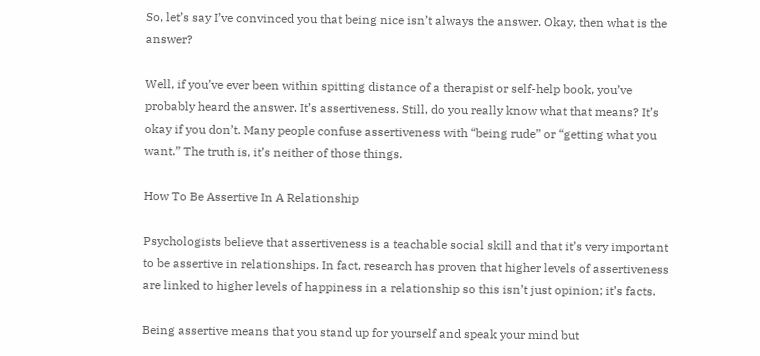So, let’s say I’ve convinced you that being nice isn’t always the answer. Okay, then what is the answer?

Well, if you’ve ever been within spitting distance of a therapist or self-help book, you’ve probably heard the answer. It’s assertiveness. Still, do you really know what that means? It’s okay if you don’t. Many people confuse assertiveness with “being rude” or “getting what you want.” The truth is, it’s neither of those things.

How To Be Assertive In A Relationship

Psychologists believe that assertiveness is a teachable social skill and that it’s very important to be assertive in relationships. In fact, research has proven that higher levels of assertiveness are linked to higher levels of happiness in a relationship so this isn’t just opinion; it’s facts.

Being assertive means that you stand up for yourself and speak your mind but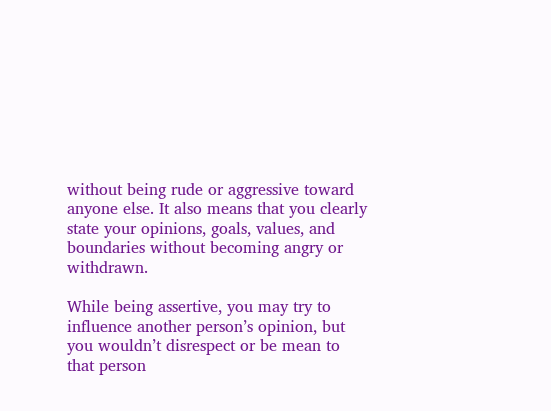without being rude or aggressive toward anyone else. It also means that you clearly state your opinions, goals, values, and boundaries without becoming angry or withdrawn.

While being assertive, you may try to influence another person’s opinion, but you wouldn’t disrespect or be mean to that person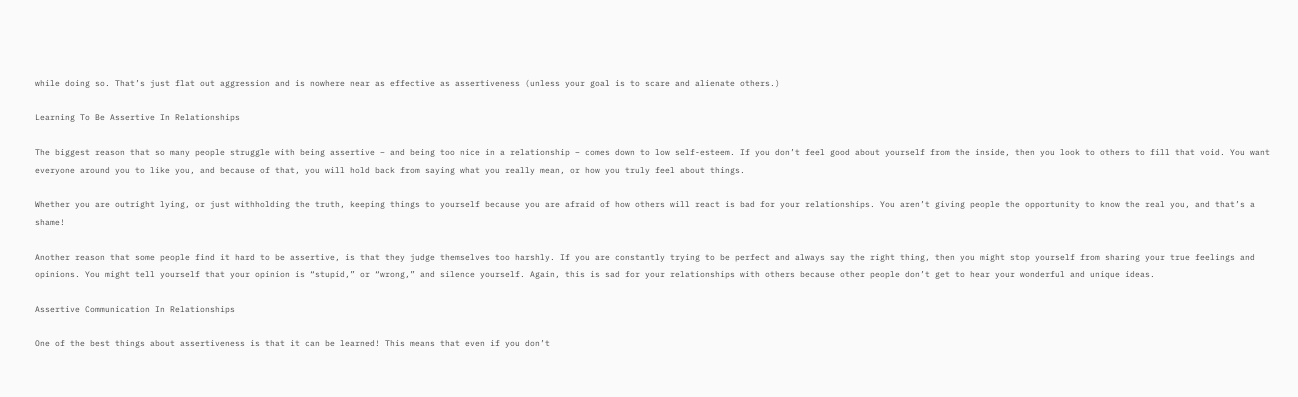while doing so. That’s just flat out aggression and is nowhere near as effective as assertiveness (unless your goal is to scare and alienate others.)

Learning To Be Assertive In Relationships

The biggest reason that so many people struggle with being assertive – and being too nice in a relationship – comes down to low self-esteem. If you don’t feel good about yourself from the inside, then you look to others to fill that void. You want everyone around you to like you, and because of that, you will hold back from saying what you really mean, or how you truly feel about things.

Whether you are outright lying, or just withholding the truth, keeping things to yourself because you are afraid of how others will react is bad for your relationships. You aren’t giving people the opportunity to know the real you, and that’s a shame!

Another reason that some people find it hard to be assertive, is that they judge themselves too harshly. If you are constantly trying to be perfect and always say the right thing, then you might stop yourself from sharing your true feelings and opinions. You might tell yourself that your opinion is “stupid,” or “wrong,” and silence yourself. Again, this is sad for your relationships with others because other people don’t get to hear your wonderful and unique ideas.

Assertive Communication In Relationships

One of the best things about assertiveness is that it can be learned! This means that even if you don’t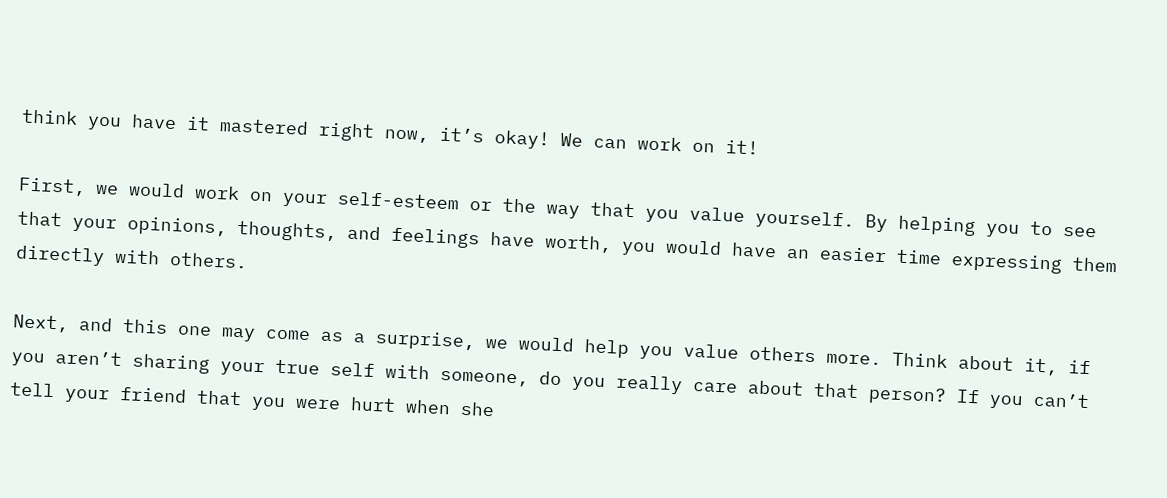think you have it mastered right now, it’s okay! We can work on it!

First, we would work on your self-esteem or the way that you value yourself. By helping you to see that your opinions, thoughts, and feelings have worth, you would have an easier time expressing them directly with others.

Next, and this one may come as a surprise, we would help you value others more. Think about it, if you aren’t sharing your true self with someone, do you really care about that person? If you can’t tell your friend that you were hurt when she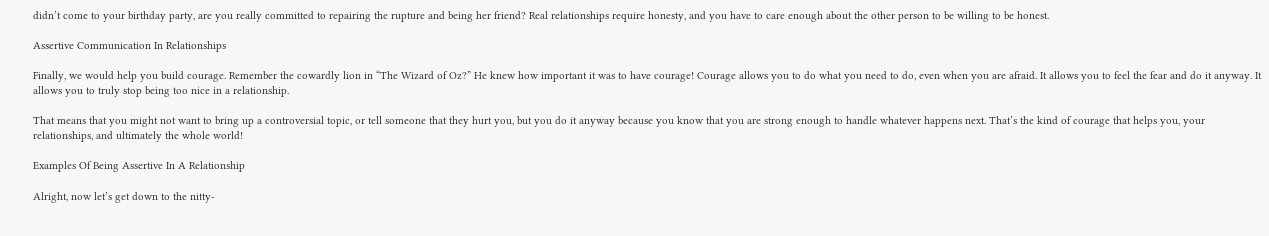didn’t come to your birthday party, are you really committed to repairing the rupture and being her friend? Real relationships require honesty, and you have to care enough about the other person to be willing to be honest.

Assertive Communication In Relationships

Finally, we would help you build courage. Remember the cowardly lion in “The Wizard of Oz?” He knew how important it was to have courage! Courage allows you to do what you need to do, even when you are afraid. It allows you to feel the fear and do it anyway. It allows you to truly stop being too nice in a relationship.

That means that you might not want to bring up a controversial topic, or tell someone that they hurt you, but you do it anyway because you know that you are strong enough to handle whatever happens next. That’s the kind of courage that helps you, your relationships, and ultimately the whole world!

Examples Of Being Assertive In A Relationship

Alright, now let’s get down to the nitty-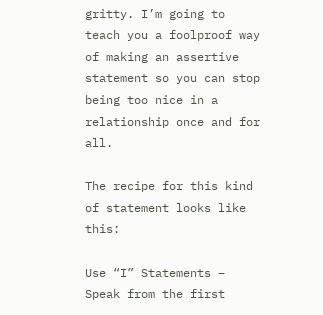gritty. I’m going to teach you a foolproof way of making an assertive statement so you can stop being too nice in a relationship once and for all.

The recipe for this kind of statement looks like this:

Use “I” Statements – Speak from the first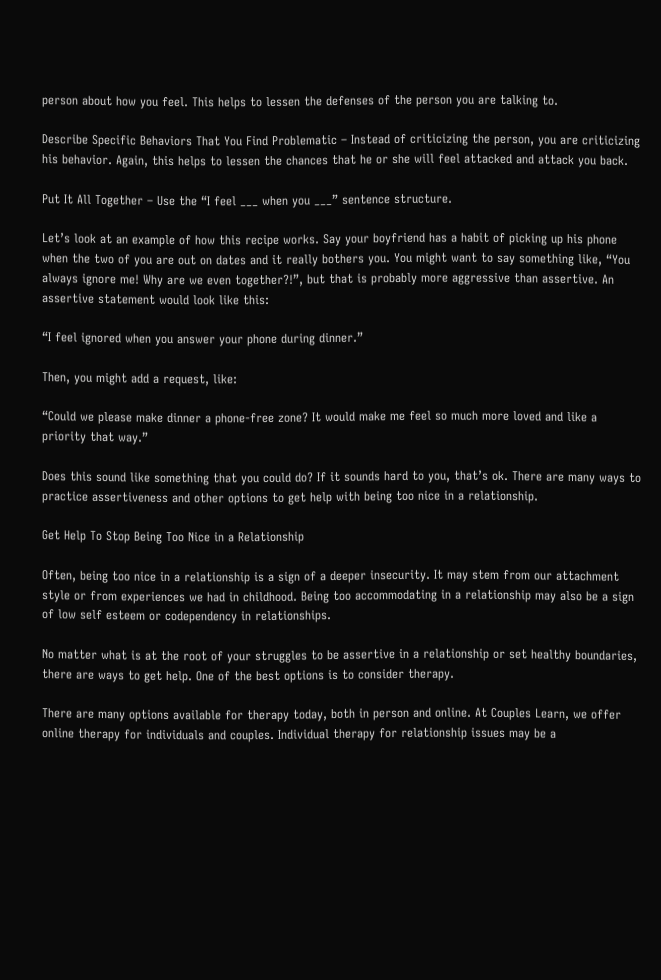person about how you feel. This helps to lessen the defenses of the person you are talking to.

Describe Specific Behaviors That You Find Problematic – Instead of criticizing the person, you are criticizing his behavior. Again, this helps to lessen the chances that he or she will feel attacked and attack you back.

Put It All Together – Use the “I feel ___ when you ___” sentence structure.

Let’s look at an example of how this recipe works. Say your boyfriend has a habit of picking up his phone when the two of you are out on dates and it really bothers you. You might want to say something like, “You always ignore me! Why are we even together?!”, but that is probably more aggressive than assertive. An assertive statement would look like this:

“I feel ignored when you answer your phone during dinner.”

Then, you might add a request, like:

“Could we please make dinner a phone-free zone? It would make me feel so much more loved and like a priority that way.”

Does this sound like something that you could do? If it sounds hard to you, that’s ok. There are many ways to practice assertiveness and other options to get help with being too nice in a relationship.

Get Help To Stop Being Too Nice in a Relationship

Often, being too nice in a relationship is a sign of a deeper insecurity. It may stem from our attachment style or from experiences we had in childhood. Being too accommodating in a relationship may also be a sign of low self esteem or codependency in relationships.

No matter what is at the root of your struggles to be assertive in a relationship or set healthy boundaries, there are ways to get help. One of the best options is to consider therapy.

There are many options available for therapy today, both in person and online. At Couples Learn, we offer online therapy for individuals and couples. Individual therapy for relationship issues may be a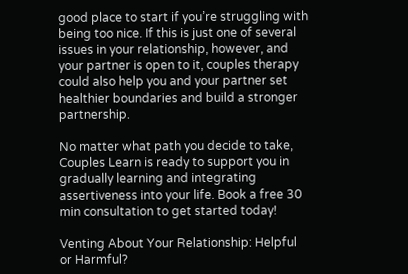good place to start if you’re struggling with being too nice. If this is just one of several issues in your relationship, however, and your partner is open to it, couples therapy could also help you and your partner set healthier boundaries and build a stronger partnership.

No matter what path you decide to take, Couples Learn is ready to support you in gradually learning and integrating assertiveness into your life. Book a free 30 min consultation to get started today!

Venting About Your Relationship: Helpful or Harmful?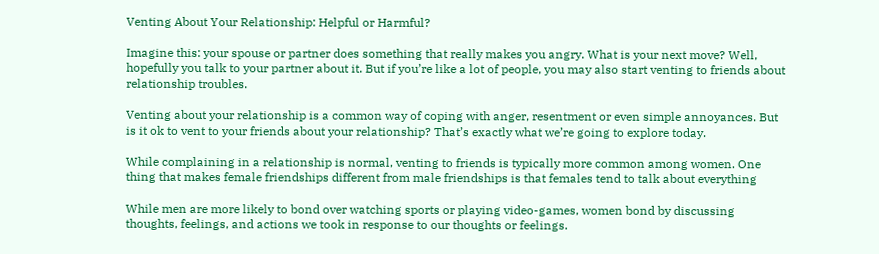Venting About Your Relationship: Helpful or Harmful?

Imagine this: your spouse or partner does something that really makes you angry. What is your next move? Well, hopefully you talk to your partner about it. But if you’re like a lot of people, you may also start venting to friends about relationship troubles.

Venting about your relationship is a common way of coping with anger, resentment or even simple annoyances. But is it ok to vent to your friends about your relationship? That’s exactly what we’re going to explore today.

While complaining in a relationship is normal, venting to friends is typically more common among women. One thing that makes female friendships different from male friendships is that females tend to talk about everything

While men are more likely to bond over watching sports or playing video-games, women bond by discussing thoughts, feelings, and actions we took in response to our thoughts or feelings.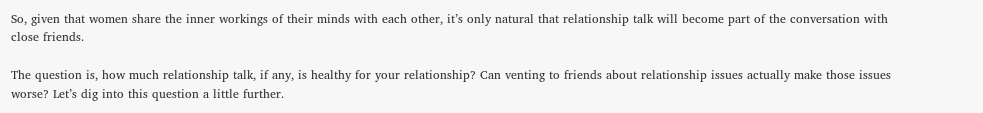So, given that women share the inner workings of their minds with each other, it’s only natural that relationship talk will become part of the conversation with close friends.

The question is, how much relationship talk, if any, is healthy for your relationship? Can venting to friends about relationship issues actually make those issues worse? Let’s dig into this question a little further.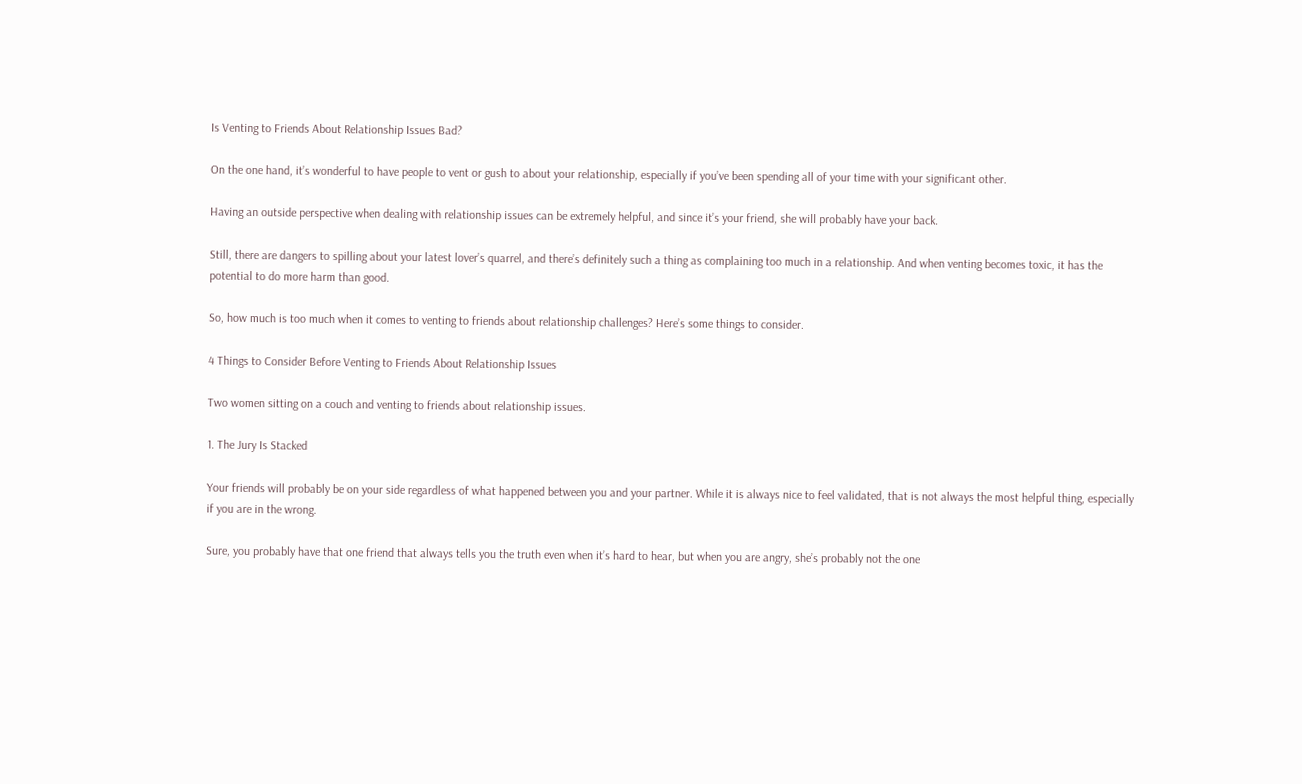Is Venting to Friends About Relationship Issues Bad?

On the one hand, it’s wonderful to have people to vent or gush to about your relationship, especially if you’ve been spending all of your time with your significant other.

Having an outside perspective when dealing with relationship issues can be extremely helpful, and since it’s your friend, she will probably have your back.

Still, there are dangers to spilling about your latest lover’s quarrel, and there’s definitely such a thing as complaining too much in a relationship. And when venting becomes toxic, it has the potential to do more harm than good.

So, how much is too much when it comes to venting to friends about relationship challenges? Here’s some things to consider.

4 Things to Consider Before Venting to Friends About Relationship Issues

Two women sitting on a couch and venting to friends about relationship issues.

1. The Jury Is Stacked

Your friends will probably be on your side regardless of what happened between you and your partner. While it is always nice to feel validated, that is not always the most helpful thing, especially if you are in the wrong.

Sure, you probably have that one friend that always tells you the truth even when it’s hard to hear, but when you are angry, she’s probably not the one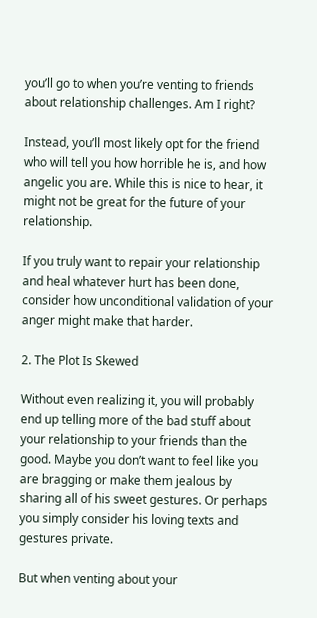you’ll go to when you’re venting to friends about relationship challenges. Am I right?

Instead, you’ll most likely opt for the friend who will tell you how horrible he is, and how angelic you are. While this is nice to hear, it might not be great for the future of your relationship.

If you truly want to repair your relationship and heal whatever hurt has been done, consider how unconditional validation of your anger might make that harder.

2. The Plot Is Skewed

Without even realizing it, you will probably end up telling more of the bad stuff about your relationship to your friends than the good. Maybe you don’t want to feel like you are bragging or make them jealous by sharing all of his sweet gestures. Or perhaps you simply consider his loving texts and gestures private.

But when venting about your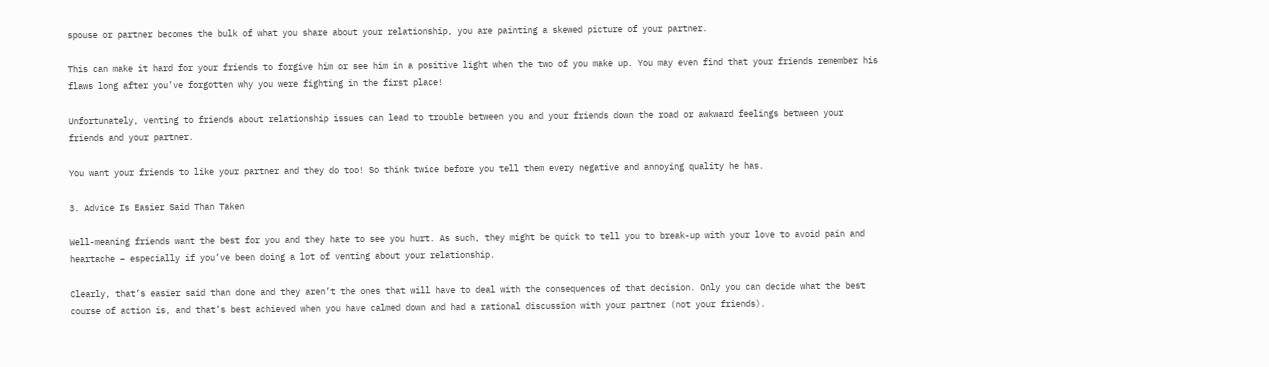spouse or partner becomes the bulk of what you share about your relationship, you are painting a skewed picture of your partner.

This can make it hard for your friends to forgive him or see him in a positive light when the two of you make up. You may even find that your friends remember his flaws long after you’ve forgotten why you were fighting in the first place!

Unfortunately, venting to friends about relationship issues can lead to trouble between you and your friends down the road or awkward feelings between your friends and your partner.

You want your friends to like your partner and they do too! So think twice before you tell them every negative and annoying quality he has.

3. Advice Is Easier Said Than Taken

Well-meaning friends want the best for you and they hate to see you hurt. As such, they might be quick to tell you to break-up with your love to avoid pain and heartache – especially if you’ve been doing a lot of venting about your relationship.

Clearly, that’s easier said than done and they aren’t the ones that will have to deal with the consequences of that decision. Only you can decide what the best course of action is, and that’s best achieved when you have calmed down and had a rational discussion with your partner (not your friends).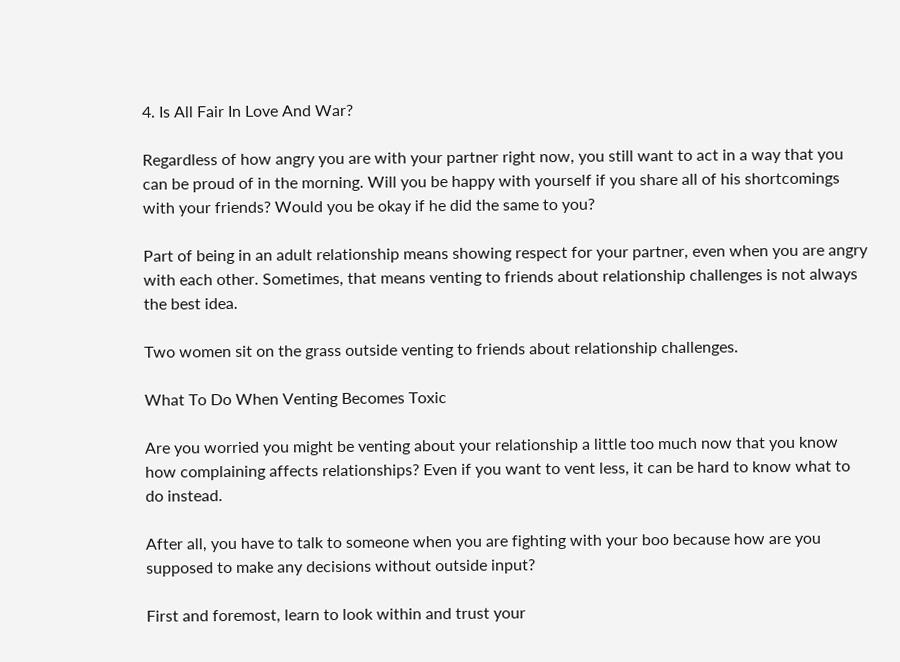4. Is All Fair In Love And War?

Regardless of how angry you are with your partner right now, you still want to act in a way that you can be proud of in the morning. Will you be happy with yourself if you share all of his shortcomings with your friends? Would you be okay if he did the same to you?

Part of being in an adult relationship means showing respect for your partner, even when you are angry with each other. Sometimes, that means venting to friends about relationship challenges is not always the best idea.

Two women sit on the grass outside venting to friends about relationship challenges.

What To Do When Venting Becomes Toxic

Are you worried you might be venting about your relationship a little too much now that you know how complaining affects relationships? Even if you want to vent less, it can be hard to know what to do instead.

After all, you have to talk to someone when you are fighting with your boo because how are you supposed to make any decisions without outside input?

First and foremost, learn to look within and trust your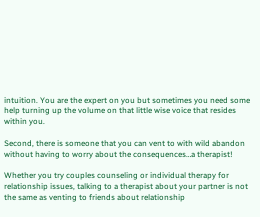intuition. You are the expert on you but sometimes you need some help turning up the volume on that little wise voice that resides within you.

Second, there is someone that you can vent to with wild abandon without having to worry about the consequences…a therapist!

Whether you try couples counseling or individual therapy for relationship issues, talking to a therapist about your partner is not the same as venting to friends about relationship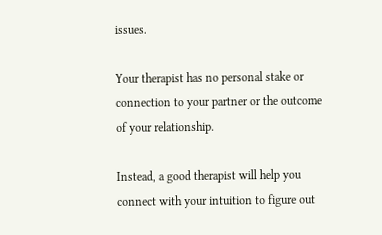issues.

Your therapist has no personal stake or connection to your partner or the outcome of your relationship.

Instead, a good therapist will help you connect with your intuition to figure out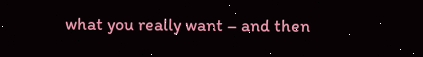what you really want – and then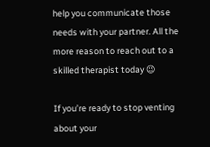help you communicate those needs with your partner. All the more reason to reach out to a skilled therapist today 😉

If you’re ready to stop venting about your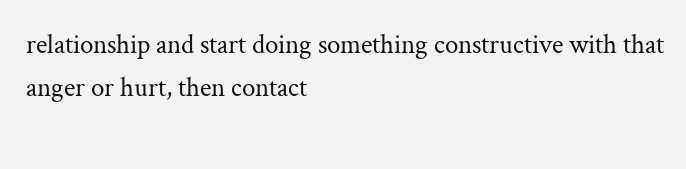relationship and start doing something constructive with that anger or hurt, then contact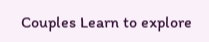Couples Learn to explore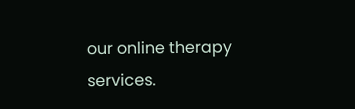our online therapy services.